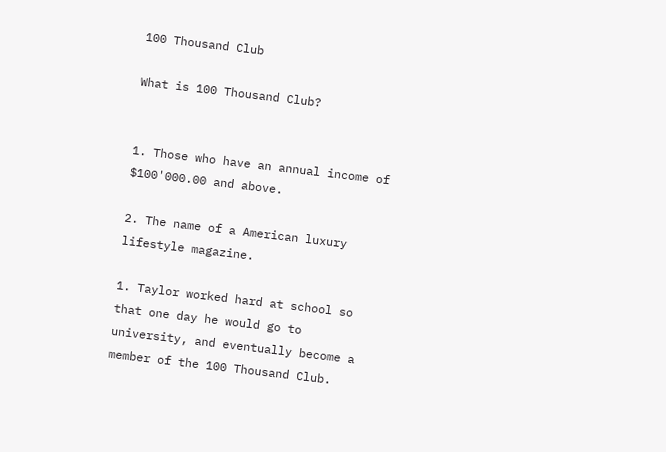100 Thousand Club

What is 100 Thousand Club?


1. Those who have an annual income of $100'000.00 and above.

2. The name of a American luxury lifestyle magazine.

1. Taylor worked hard at school so that one day he would go to university, and eventually become a member of the 100 Thousand Club.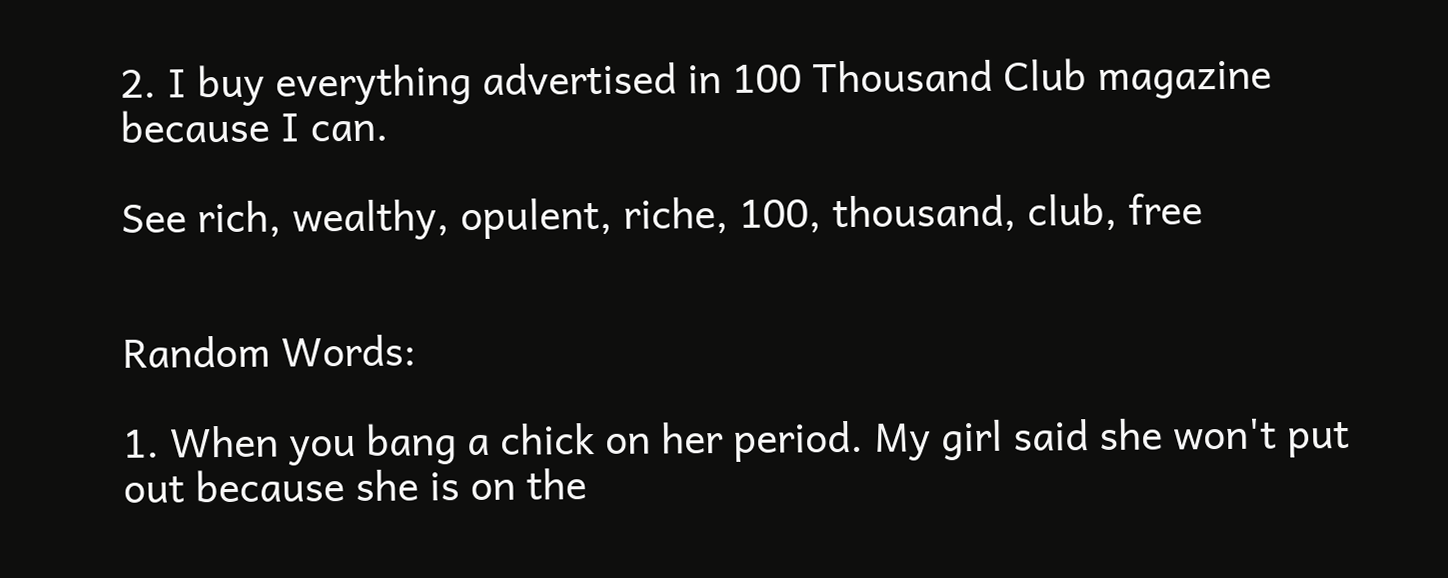2. I buy everything advertised in 100 Thousand Club magazine because I can.

See rich, wealthy, opulent, riche, 100, thousand, club, free


Random Words:

1. When you bang a chick on her period. My girl said she won't put out because she is on the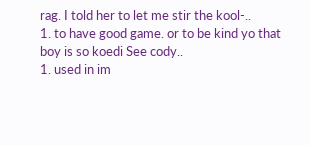rag. I told her to let me stir the kool-..
1. to have good game. or to be kind yo that boy is so koedi See cody..
1. used in im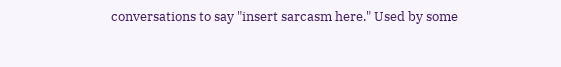conversations to say "insert sarcasm here." Used by some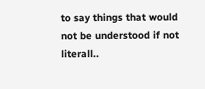to say things that would not be understood if not literall..